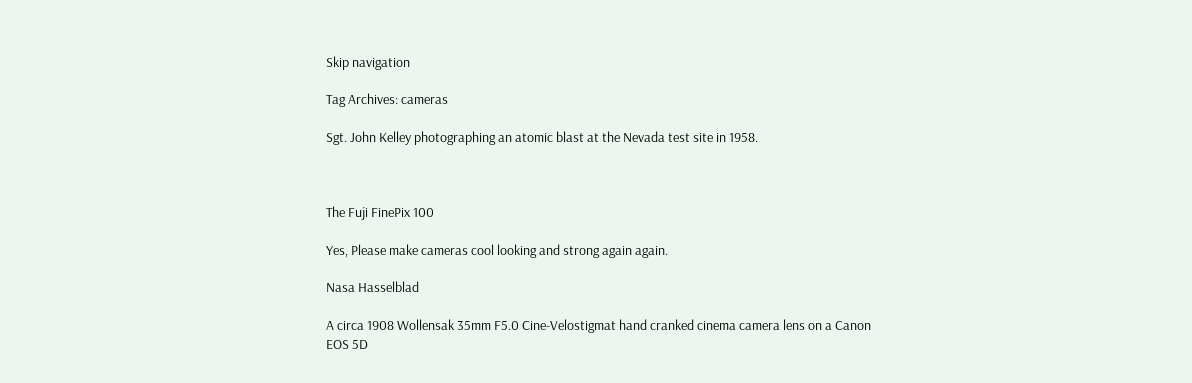Skip navigation

Tag Archives: cameras

Sgt. John Kelley photographing an atomic blast at the Nevada test site in 1958.



The Fuji FinePix 100

Yes, Please make cameras cool looking and strong again again.

Nasa Hasselblad

A circa 1908 Wollensak 35mm F5.0 Cine-Velostigmat hand cranked cinema camera lens on a Canon EOS 5D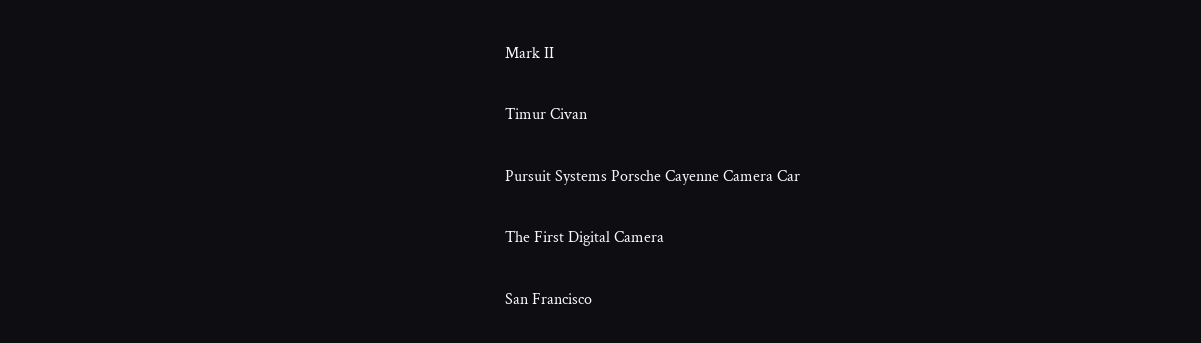Mark II

Timur Civan

Pursuit Systems Porsche Cayenne Camera Car

The First Digital Camera

San Francisco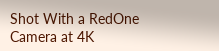Shot With a RedOne Camera at 4K